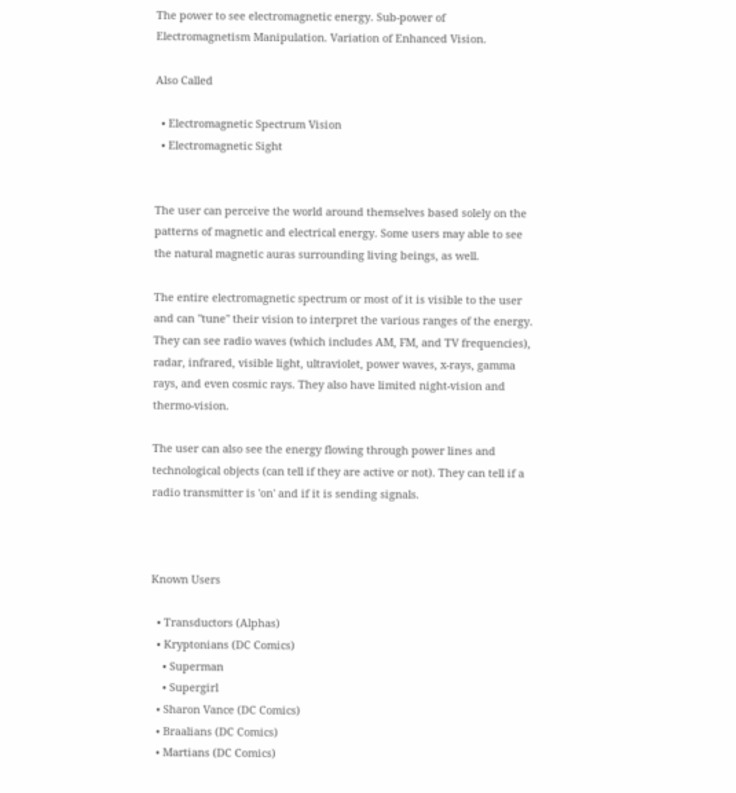The power to see electromagnetic energy. Sub-power of Electromagnetism Manipulation. Variation of Enhanced Vision.

Also Called

  • Electromagnetic Spectrum Vision
  • Electromagnetic Sight


The user can perceive the world around themselves based solely on the patterns of magnetic and electrical energy. Some users may able to see the natural magnetic auras surrounding living beings, as well.

The entire electromagnetic spectrum or most of it is visible to the user and can "tune" their vision to interpret the various ranges of the energy. They can see radio waves (which includes AM, FM, and TV frequencies), radar, infrared, visible light, ultraviolet, power waves, x-rays, gamma rays, and even cosmic rays. They also have limited night-vision and thermo-vision.

The user can also see the energy flowing through power lines and technological objects (can tell if they are active or not). They can tell if a radio transmitter is 'on' and if it is sending signals.



Known Users

  • Transductors (Alphas)
  • Kryptonians (DC Comics)
    • Superman
    • Supergirl
  • Sharon Vance (DC Comics)
  • Braalians (DC Comics)
  • Martians (DC Comics)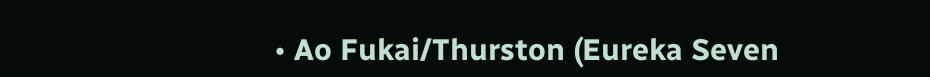• Ao Fukai/Thurston (Eureka Seven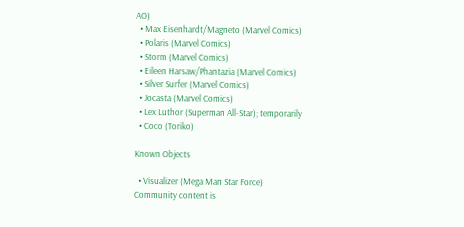AO)
  • Max Eisenhardt/Magneto (Marvel Comics)
  • Polaris (Marvel Comics)
  • Storm (Marvel Comics)
  • Eileen Harsaw/Phantazia (Marvel Comics)
  • Silver Surfer (Marvel Comics)
  • Jocasta (Marvel Comics)
  • Lex Luthor (Superman All-Star); temporarily
  • Coco (Toriko)

Known Objects

  • Visualizer (Mega Man Star Force)
Community content is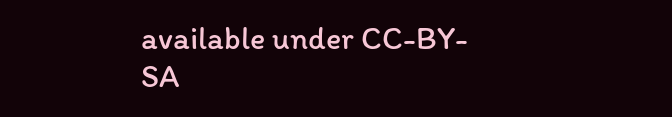available under CC-BY-SA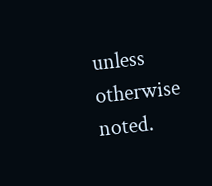unless otherwise noted.